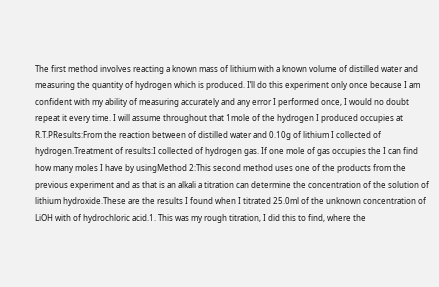The first method involves reacting a known mass of lithium with a known volume of distilled water and measuring the quantity of hydrogen which is produced. I’ll do this experiment only once because I am confident with my ability of measuring accurately and any error I performed once, I would no doubt repeat it every time. I will assume throughout that 1mole of the hydrogen I produced occupies at R.T.PResults:From the reaction between of distilled water and 0.10g of lithium I collected of hydrogen.Treatment of results:I collected of hydrogen gas. If one mole of gas occupies the I can find how many moles I have by usingMethod 2:This second method uses one of the products from the previous experiment and as that is an alkali a titration can determine the concentration of the solution of lithium hydroxide.These are the results I found when I titrated 25.0ml of the unknown concentration of LiOH with of hydrochloric acid.1. This was my rough titration, I did this to find, where the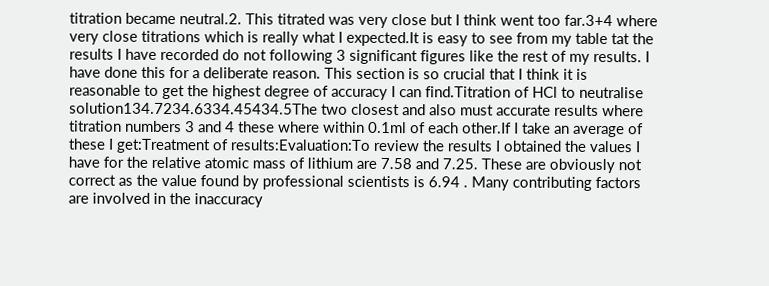titration became neutral.2. This titrated was very close but I think went too far.3+4 where very close titrations which is really what I expected.It is easy to see from my table tat the results I have recorded do not following 3 significant figures like the rest of my results. I have done this for a deliberate reason. This section is so crucial that I think it is reasonable to get the highest degree of accuracy I can find.Titration of HCl to neutralise solution134.7234.6334.45434.5The two closest and also must accurate results where titration numbers 3 and 4 these where within 0.1ml of each other.If I take an average of these I get:Treatment of results:Evaluation:To review the results I obtained the values I have for the relative atomic mass of lithium are 7.58 and 7.25. These are obviously not correct as the value found by professional scientists is 6.94 . Many contributing factors are involved in the inaccuracy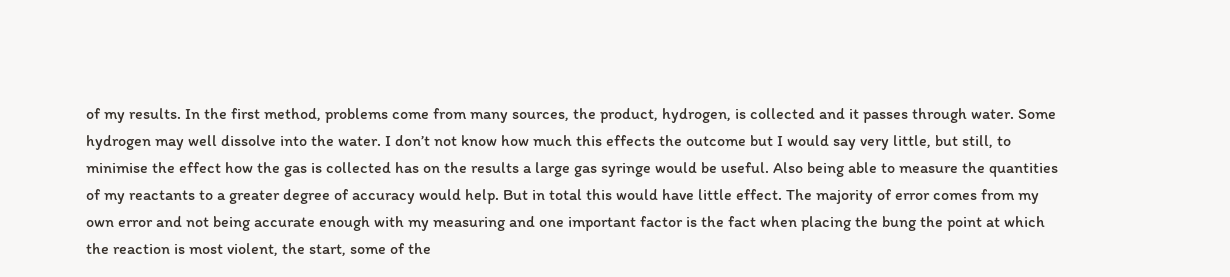of my results. In the first method, problems come from many sources, the product, hydrogen, is collected and it passes through water. Some hydrogen may well dissolve into the water. I don’t not know how much this effects the outcome but I would say very little, but still, to minimise the effect how the gas is collected has on the results a large gas syringe would be useful. Also being able to measure the quantities of my reactants to a greater degree of accuracy would help. But in total this would have little effect. The majority of error comes from my own error and not being accurate enough with my measuring and one important factor is the fact when placing the bung the point at which the reaction is most violent, the start, some of the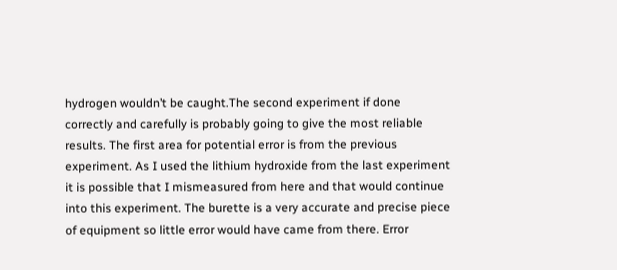hydrogen wouldn’t be caught.The second experiment if done correctly and carefully is probably going to give the most reliable results. The first area for potential error is from the previous experiment. As I used the lithium hydroxide from the last experiment it is possible that I mismeasured from here and that would continue into this experiment. The burette is a very accurate and precise piece of equipment so little error would have came from there. Error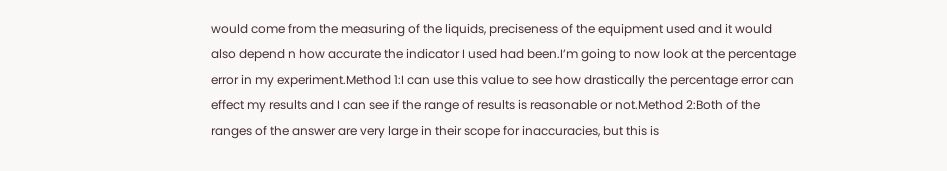would come from the measuring of the liquids, preciseness of the equipment used and it would also depend n how accurate the indicator I used had been.I’m going to now look at the percentage error in my experiment.Method 1:I can use this value to see how drastically the percentage error can effect my results and I can see if the range of results is reasonable or not.Method 2:Both of the ranges of the answer are very large in their scope for inaccuracies, but this is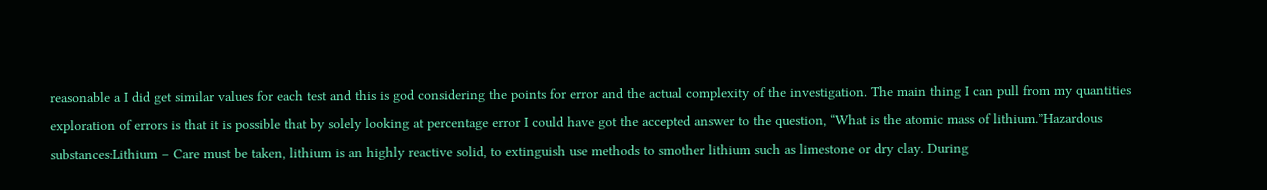reasonable a I did get similar values for each test and this is god considering the points for error and the actual complexity of the investigation. The main thing I can pull from my quantities exploration of errors is that it is possible that by solely looking at percentage error I could have got the accepted answer to the question, “What is the atomic mass of lithium.”Hazardous substances:Lithium – Care must be taken, lithium is an highly reactive solid, to extinguish use methods to smother lithium such as limestone or dry clay. During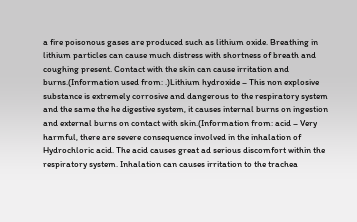a fire poisonous gases are produced such as lithium oxide. Breathing in lithium particles can cause much distress with shortness of breath and coughing present. Contact with the skin can cause irritation and burns.(Information used from: .)Lithium hydroxide – This non explosive substance is extremely corrosive and dangerous to the respiratory system and the same the he digestive system, it causes internal burns on ingestion and external burns on contact with skin.(Information from: acid – Very harmful, there are severe consequence involved in the inhalation of Hydrochloric acid. The acid causes great ad serious discomfort within the respiratory system. Inhalation can causes irritation to the trachea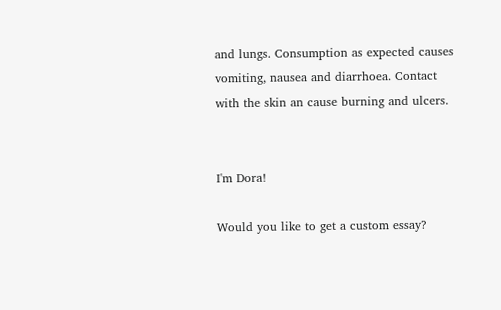and lungs. Consumption as expected causes vomiting, nausea and diarrhoea. Contact with the skin an cause burning and ulcers.


I'm Dora!

Would you like to get a custom essay?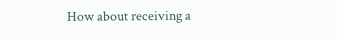How about receiving a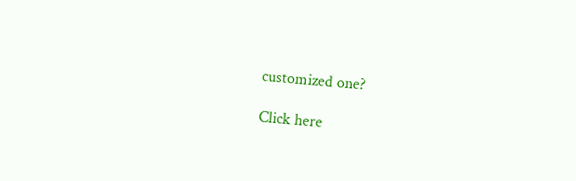customized one?

Click here